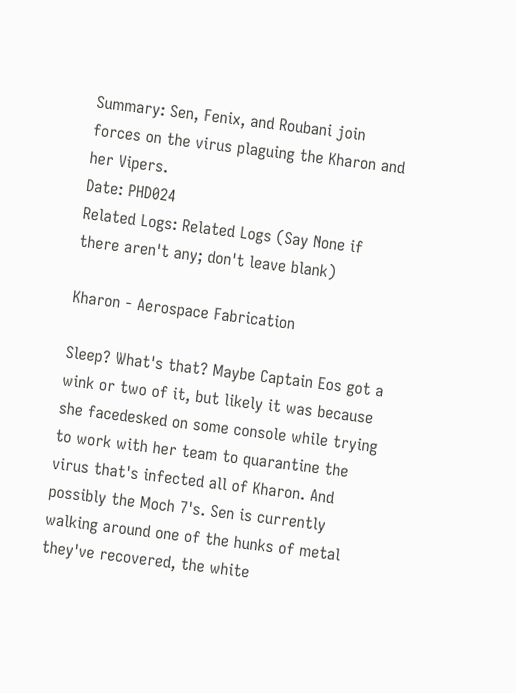Summary: Sen, Fenix, and Roubani join forces on the virus plaguing the Kharon and her Vipers.
Date: PHD024
Related Logs: Related Logs (Say None if there aren't any; don't leave blank)

Kharon - Aerospace Fabrication

Sleep? What's that? Maybe Captain Eos got a wink or two of it, but likely it was because she facedesked on some console while trying to work with her team to quarantine the virus that's infected all of Kharon. And possibly the Moch 7's. Sen is currently walking around one of the hunks of metal they've recovered, the white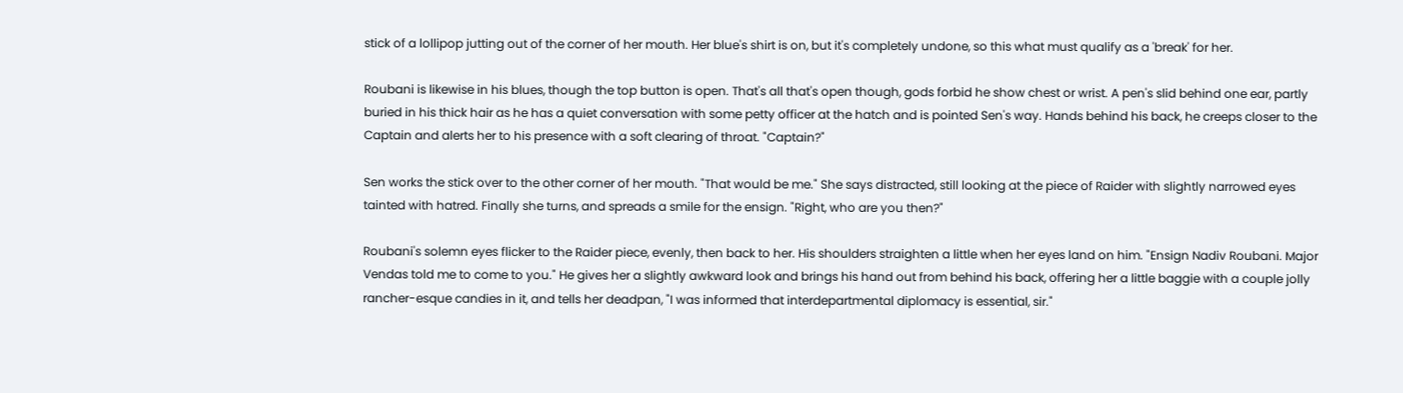stick of a lollipop jutting out of the corner of her mouth. Her blue's shirt is on, but it's completely undone, so this what must qualify as a 'break' for her.

Roubani is likewise in his blues, though the top button is open. That's all that's open though, gods forbid he show chest or wrist. A pen's slid behind one ear, partly buried in his thick hair as he has a quiet conversation with some petty officer at the hatch and is pointed Sen's way. Hands behind his back, he creeps closer to the Captain and alerts her to his presence with a soft clearing of throat. "Captain?"

Sen works the stick over to the other corner of her mouth. "That would be me." She says distracted, still looking at the piece of Raider with slightly narrowed eyes tainted with hatred. Finally she turns, and spreads a smile for the ensign. "Right, who are you then?"

Roubani's solemn eyes flicker to the Raider piece, evenly, then back to her. His shoulders straighten a little when her eyes land on him. "Ensign Nadiv Roubani. Major Vendas told me to come to you." He gives her a slightly awkward look and brings his hand out from behind his back, offering her a little baggie with a couple jolly rancher-esque candies in it, and tells her deadpan, "I was informed that interdepartmental diplomacy is essential, sir."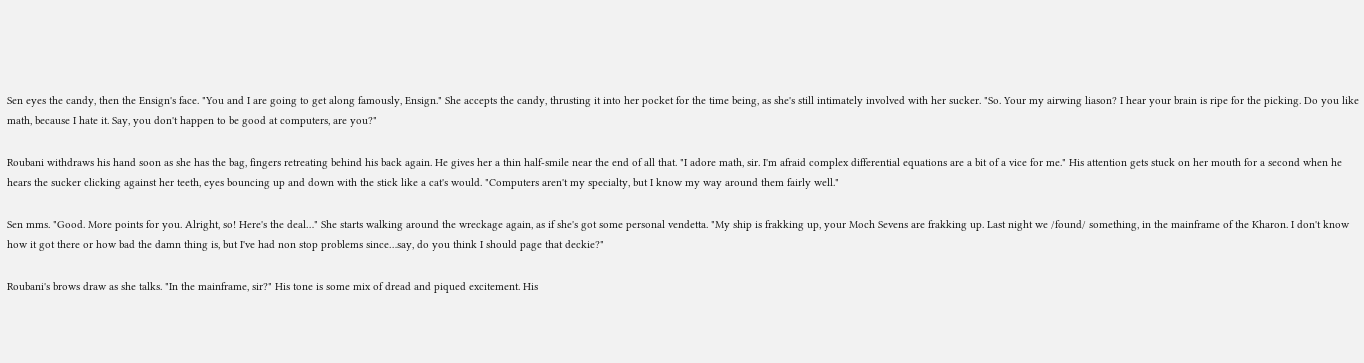Sen eyes the candy, then the Ensign's face. "You and I are going to get along famously, Ensign." She accepts the candy, thrusting it into her pocket for the time being, as she's still intimately involved with her sucker. "So. Your my airwing liason? I hear your brain is ripe for the picking. Do you like math, because I hate it. Say, you don't happen to be good at computers, are you?"

Roubani withdraws his hand soon as she has the bag, fingers retreating behind his back again. He gives her a thin half-smile near the end of all that. "I adore math, sir. I'm afraid complex differential equations are a bit of a vice for me." His attention gets stuck on her mouth for a second when he hears the sucker clicking against her teeth, eyes bouncing up and down with the stick like a cat's would. "Computers aren't my specialty, but I know my way around them fairly well."

Sen mms. "Good. More points for you. Alright, so! Here's the deal…" She starts walking around the wreckage again, as if she's got some personal vendetta. "My ship is frakking up, your Moch Sevens are frakking up. Last night we /found/ something, in the mainframe of the Kharon. I don't know how it got there or how bad the damn thing is, but I've had non stop problems since…say, do you think I should page that deckie?"

Roubani's brows draw as she talks. "In the mainframe, sir?" His tone is some mix of dread and piqued excitement. His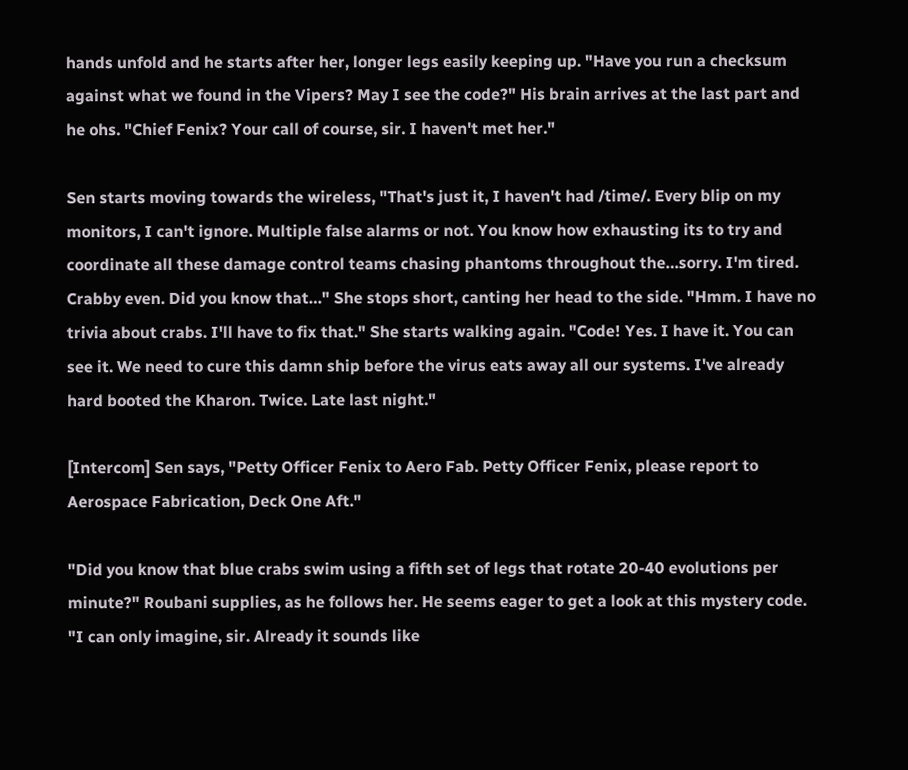hands unfold and he starts after her, longer legs easily keeping up. "Have you run a checksum against what we found in the Vipers? May I see the code?" His brain arrives at the last part and he ohs. "Chief Fenix? Your call of course, sir. I haven't met her."

Sen starts moving towards the wireless, "That's just it, I haven't had /time/. Every blip on my monitors, I can't ignore. Multiple false alarms or not. You know how exhausting its to try and coordinate all these damage control teams chasing phantoms throughout the…sorry. I'm tired. Crabby even. Did you know that…" She stops short, canting her head to the side. "Hmm. I have no trivia about crabs. I'll have to fix that." She starts walking again. "Code! Yes. I have it. You can see it. We need to cure this damn ship before the virus eats away all our systems. I've already hard booted the Kharon. Twice. Late last night."

[Intercom] Sen says, "Petty Officer Fenix to Aero Fab. Petty Officer Fenix, please report to Aerospace Fabrication, Deck One Aft."

"Did you know that blue crabs swim using a fifth set of legs that rotate 20-40 evolutions per minute?" Roubani supplies, as he follows her. He seems eager to get a look at this mystery code. "I can only imagine, sir. Already it sounds like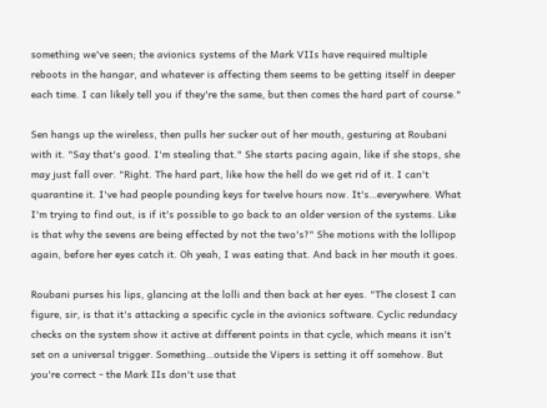something we've seen; the avionics systems of the Mark VIIs have required multiple reboots in the hangar, and whatever is affecting them seems to be getting itself in deeper each time. I can likely tell you if they're the same, but then comes the hard part of course."

Sen hangs up the wireless, then pulls her sucker out of her mouth, gesturing at Roubani with it. "Say that's good. I'm stealing that." She starts pacing again, like if she stops, she may just fall over. "Right. The hard part, like how the hell do we get rid of it. I can't quarantine it. I've had people pounding keys for twelve hours now. It's…everywhere. What I'm trying to find out, is if it's possible to go back to an older version of the systems. Like is that why the sevens are being effected by not the two's?" She motions with the lollipop again, before her eyes catch it. Oh yeah, I was eating that. And back in her mouth it goes.

Roubani purses his lips, glancing at the lolli and then back at her eyes. "The closest I can figure, sir, is that it's attacking a specific cycle in the avionics software. Cyclic redundacy checks on the system show it active at different points in that cycle, which means it isn't set on a universal trigger. Something…outside the Vipers is setting it off somehow. But you're correct - the Mark IIs don't use that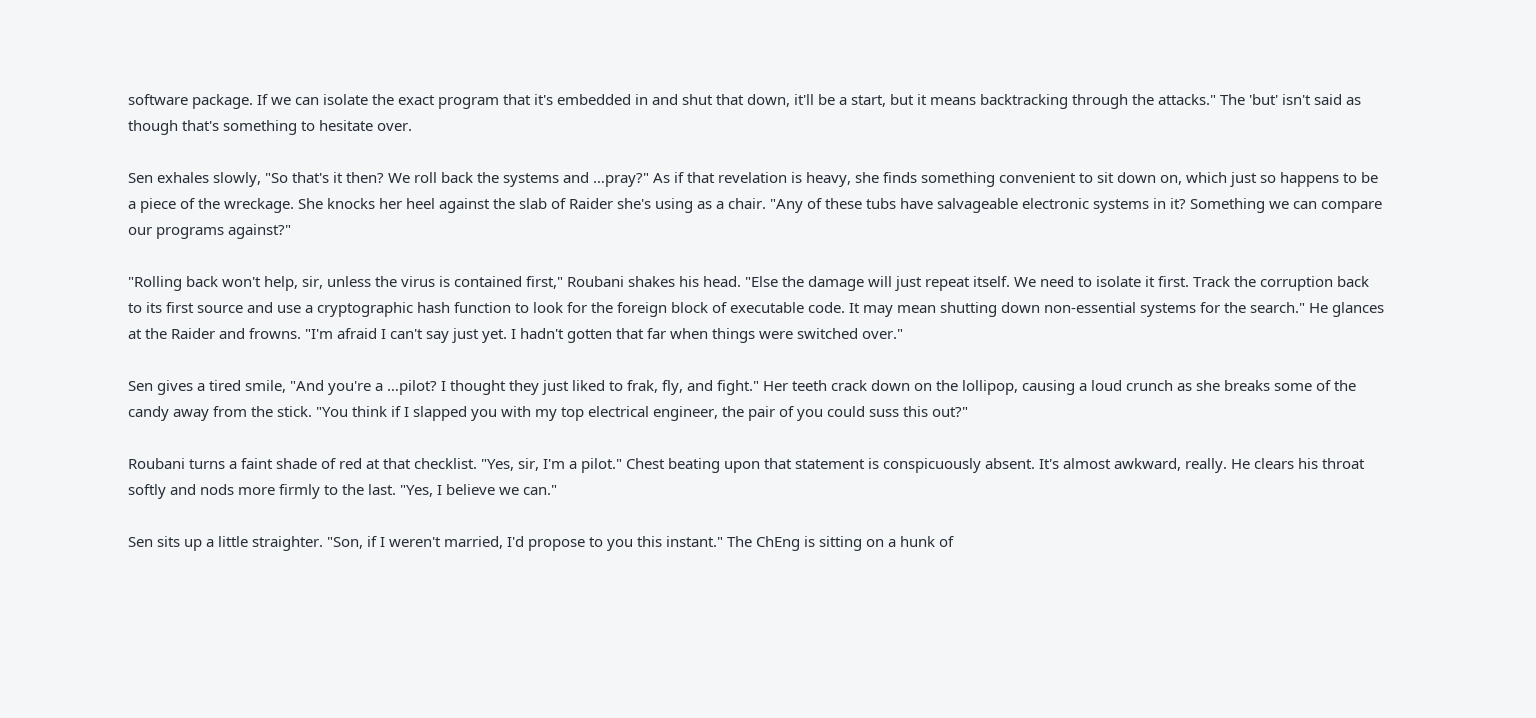software package. If we can isolate the exact program that it's embedded in and shut that down, it'll be a start, but it means backtracking through the attacks." The 'but' isn't said as though that's something to hesitate over.

Sen exhales slowly, "So that's it then? We roll back the systems and …pray?" As if that revelation is heavy, she finds something convenient to sit down on, which just so happens to be a piece of the wreckage. She knocks her heel against the slab of Raider she's using as a chair. "Any of these tubs have salvageable electronic systems in it? Something we can compare our programs against?"

"Rolling back won't help, sir, unless the virus is contained first," Roubani shakes his head. "Else the damage will just repeat itself. We need to isolate it first. Track the corruption back to its first source and use a cryptographic hash function to look for the foreign block of executable code. It may mean shutting down non-essential systems for the search." He glances at the Raider and frowns. "I'm afraid I can't say just yet. I hadn't gotten that far when things were switched over."

Sen gives a tired smile, "And you're a …pilot? I thought they just liked to frak, fly, and fight." Her teeth crack down on the lollipop, causing a loud crunch as she breaks some of the candy away from the stick. "You think if I slapped you with my top electrical engineer, the pair of you could suss this out?"

Roubani turns a faint shade of red at that checklist. "Yes, sir, I'm a pilot." Chest beating upon that statement is conspicuously absent. It's almost awkward, really. He clears his throat softly and nods more firmly to the last. "Yes, I believe we can."

Sen sits up a little straighter. "Son, if I weren't married, I'd propose to you this instant." The ChEng is sitting on a hunk of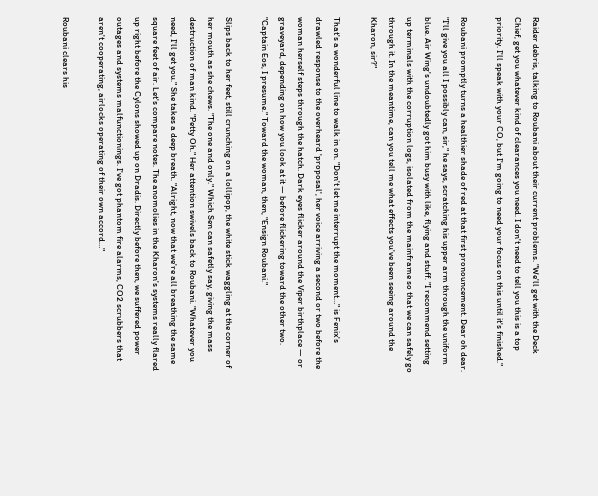Raider debris, talking to Roubani about their current problems. "We'll get with the Deck Chief, get you whatever kind of clearances you need. I don't need to tell you this is a top priority. I'll speak with your CO, but I'm going to need your focus on this until it's finished."

Roubani promptly turns a healthier shade of red at that first pronouncement. Dear oh dear. "I'll give you all I possibly can, sir," he says, scratching his upper arm through the uniform blue. Air Wing's undoubtedly got him busy with like, flying and stuff. "I recommend setting up terminals with the corruption logs, isolated from the mainframe so that we can safely go through it. In the meantime, can you tell me what effects you've been seeing around the Kharon, sir?"

That's a wonderful line to walk in on. "Don't let me interrupt the moment…" is Fenix's drawled response to the overheard 'proposal', her voice arriving a second or two before the woman herself steps through the hatch. Dark eyes flicker around the Viper birthplace — or graveyard, depending on how you look at it — before flickering toward the other two. "Captain Eos, I presume." Toward the woman, then, "Ensign Roubani."

Slips back to her feet, still crunching on a lollipop, the white stick waggling at the corner of her mouth as she chews. "The one and only." Which Sen can safetly say, giving the mass destruction of man kind. "Petty Oh." Her attention swivels back to Roubani. "Whatever you need, I'll get you." She takes a deep breath. "Alright, now that we're all breathing the same square feet of air. Let's compare notes. The anomolies in the Kharon's systems really flared up right before the Cylons showed up on Dradis. Directly before then, we suffered power outages and systems malfunctionings. I've got phantom fire alarms, CO2 scrubbers that aren't cooperating, airlocks operating of their own accord…"

Roubani clears his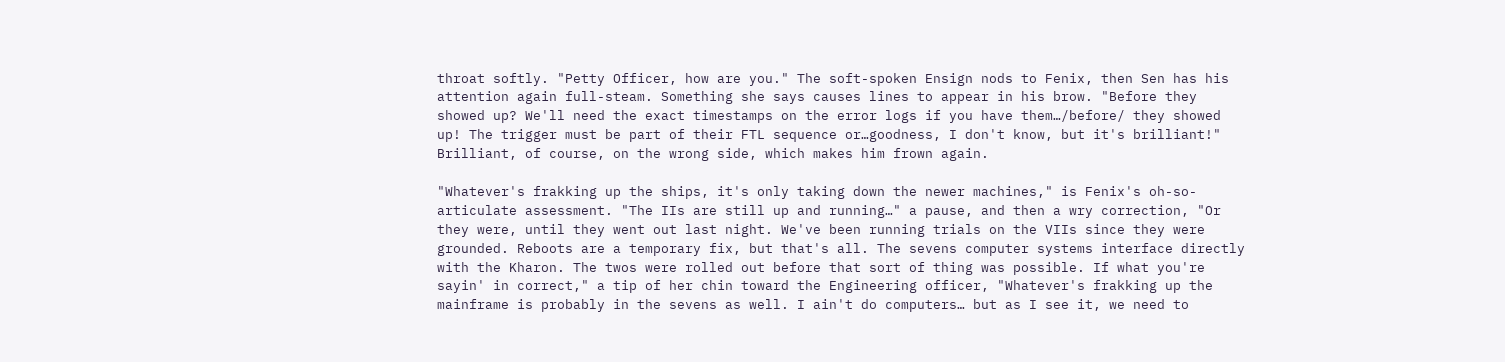throat softly. "Petty Officer, how are you." The soft-spoken Ensign nods to Fenix, then Sen has his attention again full-steam. Something she says causes lines to appear in his brow. "Before they showed up? We'll need the exact timestamps on the error logs if you have them…/before/ they showed up! The trigger must be part of their FTL sequence or…goodness, I don't know, but it's brilliant!" Brilliant, of course, on the wrong side, which makes him frown again.

"Whatever's frakking up the ships, it's only taking down the newer machines," is Fenix's oh-so-articulate assessment. "The IIs are still up and running…" a pause, and then a wry correction, "Or they were, until they went out last night. We've been running trials on the VIIs since they were grounded. Reboots are a temporary fix, but that's all. The sevens computer systems interface directly with the Kharon. The twos were rolled out before that sort of thing was possible. If what you're sayin' in correct," a tip of her chin toward the Engineering officer, "Whatever's frakking up the mainframe is probably in the sevens as well. I ain't do computers… but as I see it, we need to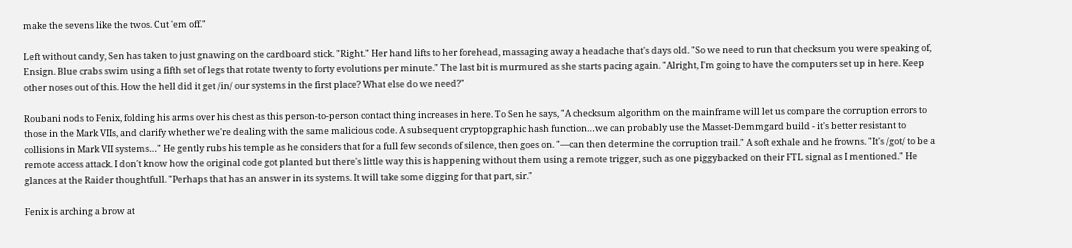make the sevens like the twos. Cut 'em off."

Left without candy, Sen has taken to just gnawing on the cardboard stick. "Right." Her hand lifts to her forehead, massaging away a headache that's days old. "So we need to run that checksum you were speaking of, Ensign. Blue crabs swim using a fifth set of legs that rotate twenty to forty evolutions per minute." The last bit is murmured as she starts pacing again. "Alright, I'm going to have the computers set up in here. Keep other noses out of this. How the hell did it get /in/ our systems in the first place? What else do we need?"

Roubani nods to Fenix, folding his arms over his chest as this person-to-person contact thing increases in here. To Sen he says, "A checksum algorithm on the mainframe will let us compare the corruption errors to those in the Mark VIIs, and clarify whether we're dealing with the same malicious code. A subsequent cryptopgraphic hash function…we can probably use the Masset-Demmgard build - it's better resistant to collisions in Mark VII systems…" He gently rubs his temple as he considers that for a full few seconds of silence, then goes on. "—can then determine the corruption trail." A soft exhale and he frowns. "It's /got/ to be a remote access attack. I don't know how the original code got planted but there's little way this is happening without them using a remote trigger, such as one piggybacked on their FTL signal as I mentioned." He glances at the Raider thoughtfull. "Perhaps that has an answer in its systems. It will take some digging for that part, sir."

Fenix is arching a brow at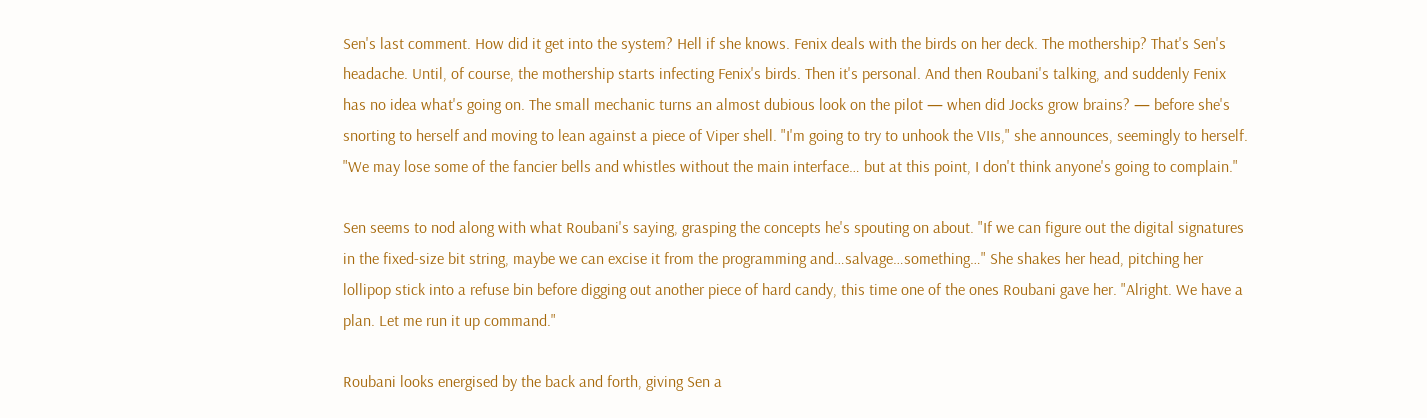Sen's last comment. How did it get into the system? Hell if she knows. Fenix deals with the birds on her deck. The mothership? That's Sen's headache. Until, of course, the mothership starts infecting Fenix's birds. Then it's personal. And then Roubani's talking, and suddenly Fenix has no idea what's going on. The small mechanic turns an almost dubious look on the pilot — when did Jocks grow brains? — before she's snorting to herself and moving to lean against a piece of Viper shell. "I'm going to try to unhook the VIIs," she announces, seemingly to herself. "We may lose some of the fancier bells and whistles without the main interface… but at this point, I don't think anyone's going to complain."

Sen seems to nod along with what Roubani's saying, grasping the concepts he's spouting on about. "If we can figure out the digital signatures in the fixed-size bit string, maybe we can excise it from the programming and…salvage…something…" She shakes her head, pitching her lollipop stick into a refuse bin before digging out another piece of hard candy, this time one of the ones Roubani gave her. "Alright. We have a plan. Let me run it up command."

Roubani looks energised by the back and forth, giving Sen a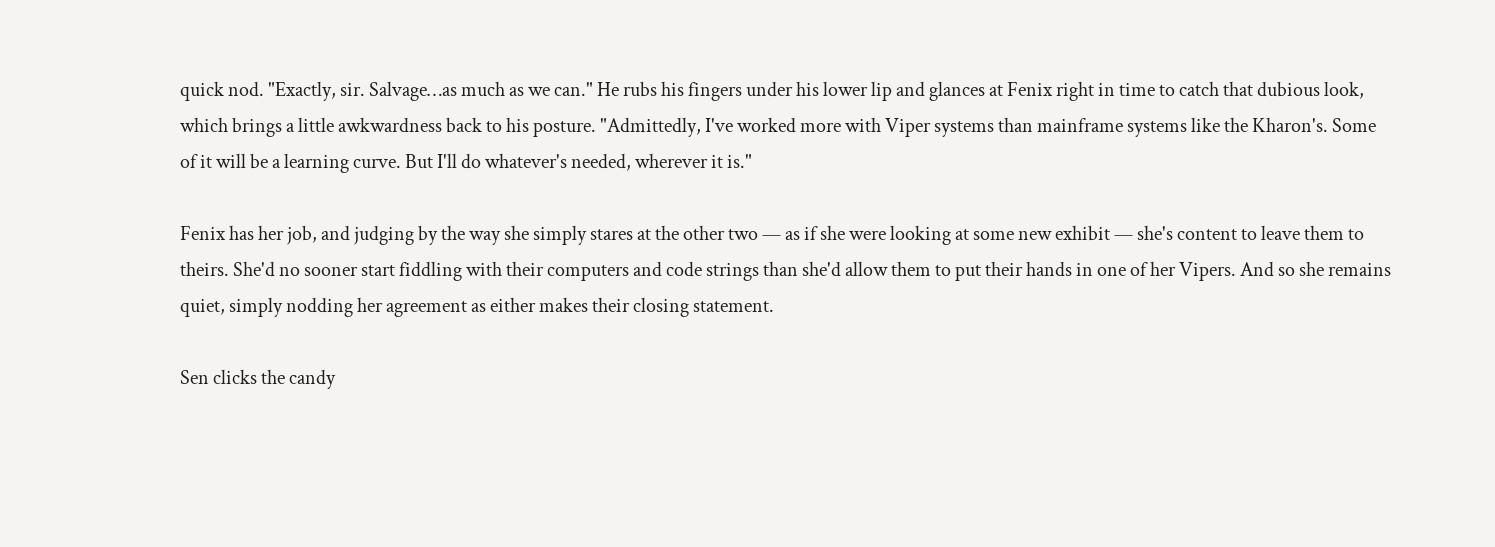quick nod. "Exactly, sir. Salvage…as much as we can." He rubs his fingers under his lower lip and glances at Fenix right in time to catch that dubious look, which brings a little awkwardness back to his posture. "Admittedly, I've worked more with Viper systems than mainframe systems like the Kharon's. Some of it will be a learning curve. But I'll do whatever's needed, wherever it is."

Fenix has her job, and judging by the way she simply stares at the other two — as if she were looking at some new exhibit — she's content to leave them to theirs. She'd no sooner start fiddling with their computers and code strings than she'd allow them to put their hands in one of her Vipers. And so she remains quiet, simply nodding her agreement as either makes their closing statement.

Sen clicks the candy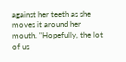against her teeth as she moves it around her mouth. "Hopefully, the lot of us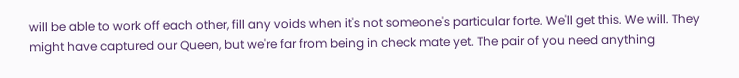will be able to work off each other, fill any voids when it's not someone's particular forte. We'll get this. We will. They might have captured our Queen, but we're far from being in check mate yet. The pair of you need anything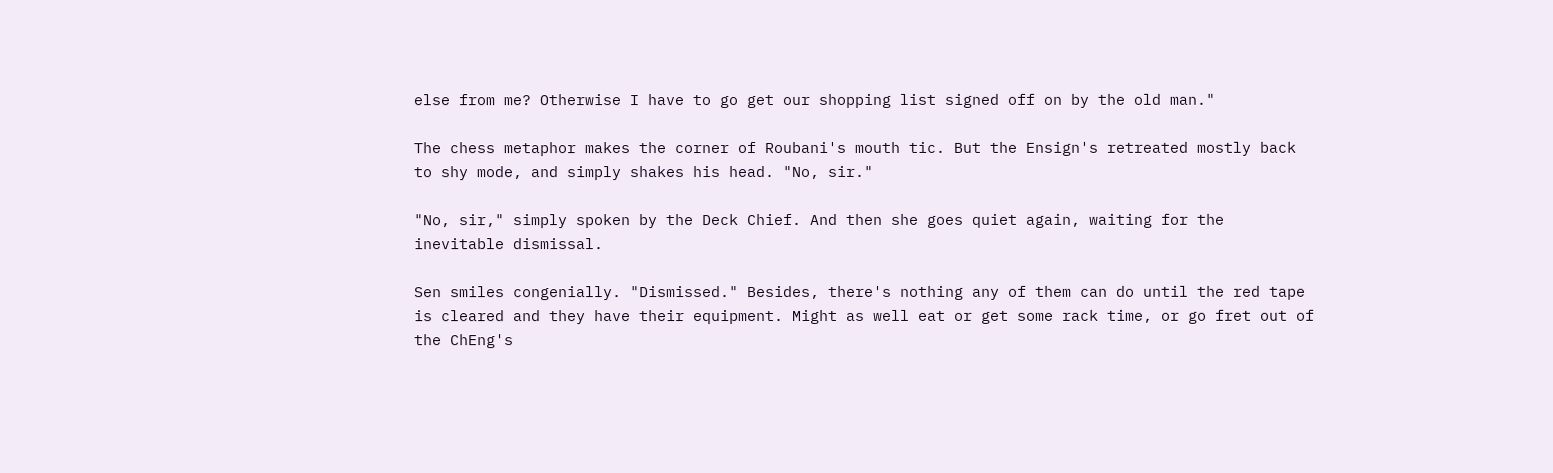else from me? Otherwise I have to go get our shopping list signed off on by the old man."

The chess metaphor makes the corner of Roubani's mouth tic. But the Ensign's retreated mostly back to shy mode, and simply shakes his head. "No, sir."

"No, sir," simply spoken by the Deck Chief. And then she goes quiet again, waiting for the inevitable dismissal.

Sen smiles congenially. "Dismissed." Besides, there's nothing any of them can do until the red tape is cleared and they have their equipment. Might as well eat or get some rack time, or go fret out of the ChEng's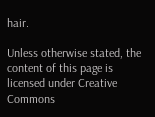hair.

Unless otherwise stated, the content of this page is licensed under Creative Commons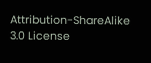Attribution-ShareAlike 3.0 License